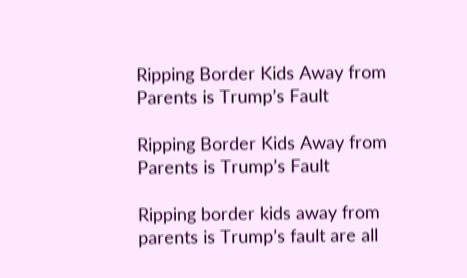Ripping Border Kids Away from Parents is Trump’s Fault

Ripping Border Kids Away from Parents is Trump’s Fault

Ripping border kids away from parents is Trump’s fault are all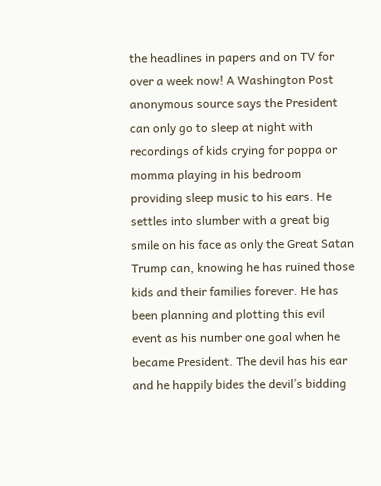the headlines in papers and on TV for over a week now! A Washington Post anonymous source says the President can only go to sleep at night with recordings of kids crying for poppa or momma playing in his bedroom providing sleep music to his ears. He settles into slumber with a great big smile on his face as only the Great Satan Trump can, knowing he has ruined those kids and their families forever. He has been planning and plotting this evil event as his number one goal when he became President. The devil has his ear and he happily bides the devil’s bidding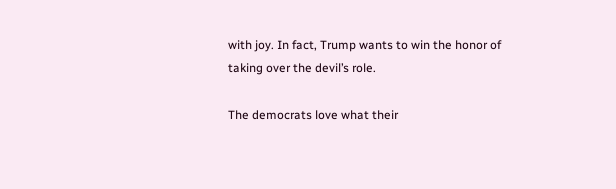with joy. In fact, Trump wants to win the honor of taking over the devil’s role.

The democrats love what their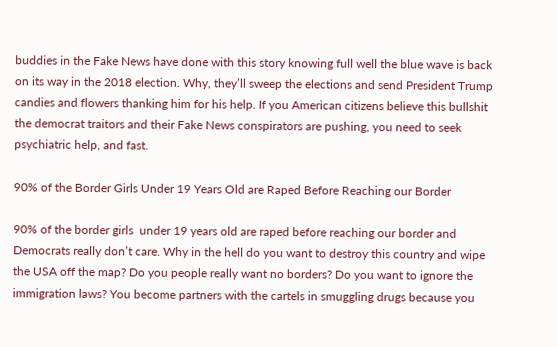buddies in the Fake News have done with this story knowing full well the blue wave is back on its way in the 2018 election. Why, they’ll sweep the elections and send President Trump candies and flowers thanking him for his help. If you American citizens believe this bullshit the democrat traitors and their Fake News conspirators are pushing, you need to seek psychiatric help, and fast.

90% of the Border Girls Under 19 Years Old are Raped Before Reaching our Border

90% of the border girls  under 19 years old are raped before reaching our border and Democrats really don’t care. Why in the hell do you want to destroy this country and wipe the USA off the map? Do you people really want no borders? Do you want to ignore the immigration laws? You become partners with the cartels in smuggling drugs because you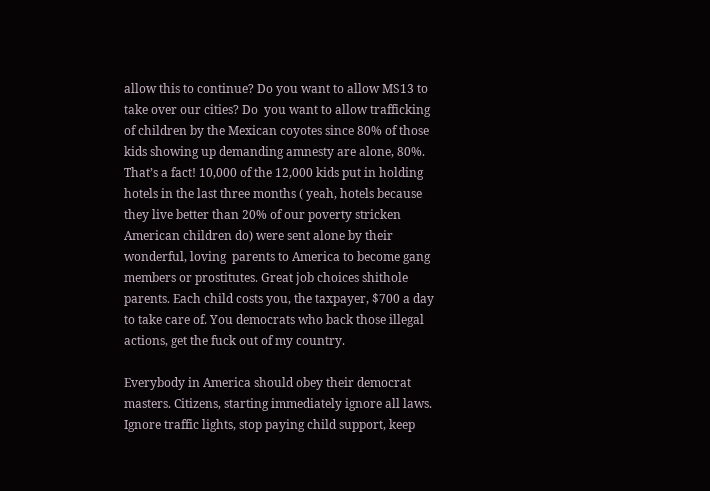allow this to continue? Do you want to allow MS13 to take over our cities? Do  you want to allow trafficking of children by the Mexican coyotes since 80% of those kids showing up demanding amnesty are alone, 80%. That’s a fact! 10,000 of the 12,000 kids put in holding hotels in the last three months ( yeah, hotels because they live better than 20% of our poverty stricken American children do) were sent alone by their wonderful, loving  parents to America to become gang members or prostitutes. Great job choices shithole parents. Each child costs you, the taxpayer, $700 a day to take care of. You democrats who back those illegal actions, get the fuck out of my country.

Everybody in America should obey their democrat masters. Citizens, starting immediately ignore all laws. Ignore traffic lights, stop paying child support, keep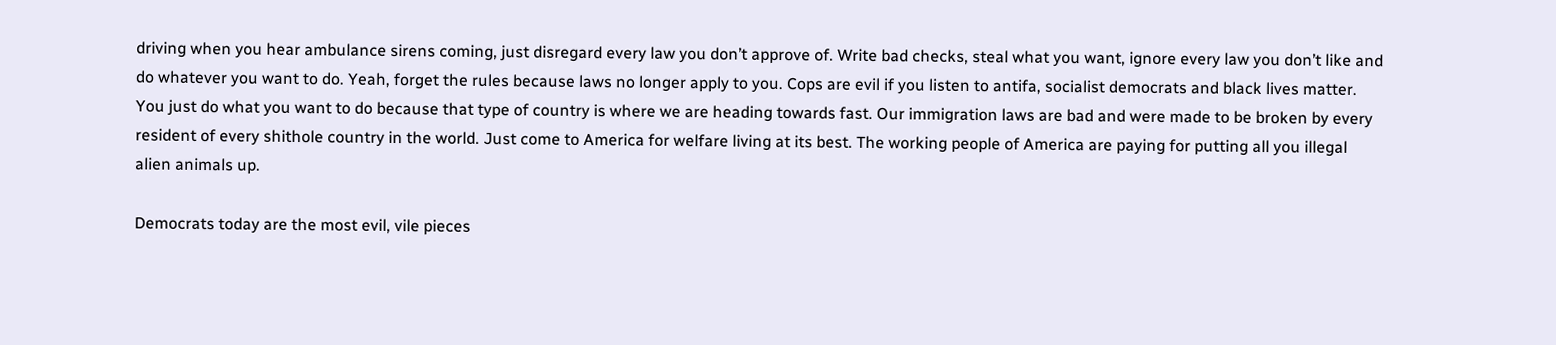driving when you hear ambulance sirens coming, just disregard every law you don’t approve of. Write bad checks, steal what you want, ignore every law you don’t like and do whatever you want to do. Yeah, forget the rules because laws no longer apply to you. Cops are evil if you listen to antifa, socialist democrats and black lives matter. You just do what you want to do because that type of country is where we are heading towards fast. Our immigration laws are bad and were made to be broken by every resident of every shithole country in the world. Just come to America for welfare living at its best. The working people of America are paying for putting all you illegal alien animals up.

Democrats today are the most evil, vile pieces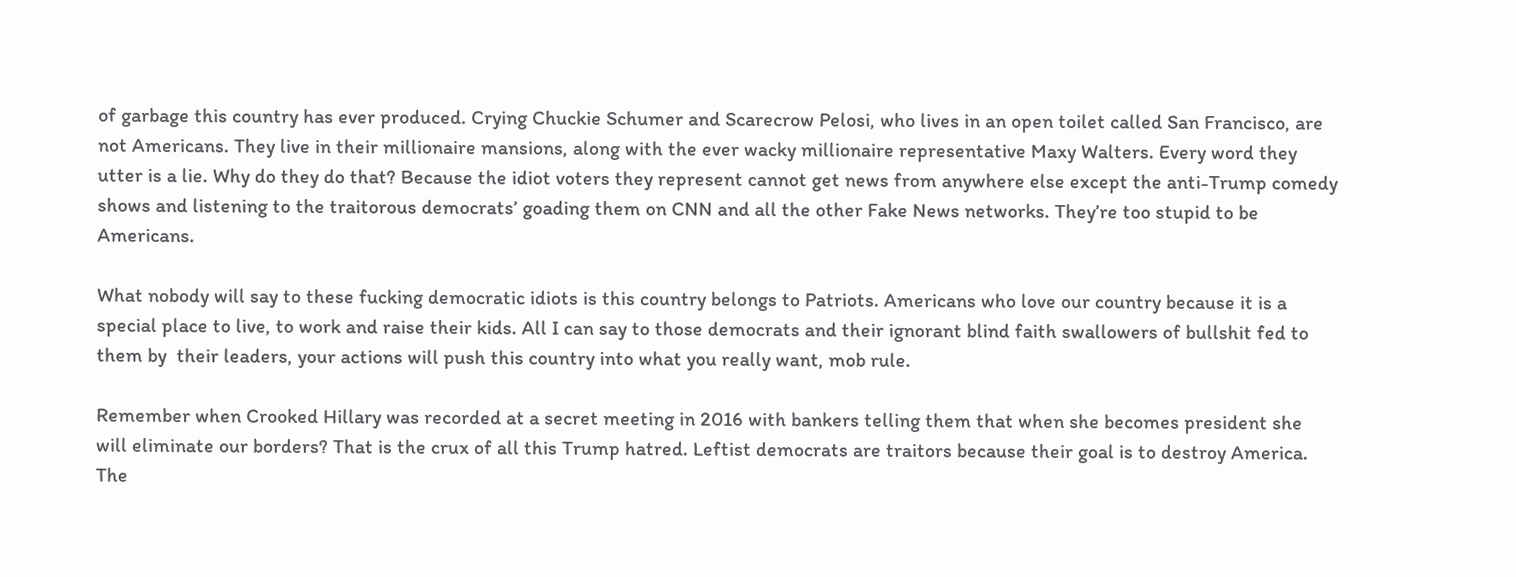of garbage this country has ever produced. Crying Chuckie Schumer and Scarecrow Pelosi, who lives in an open toilet called San Francisco, are not Americans. They live in their millionaire mansions, along with the ever wacky millionaire representative Maxy Walters. Every word they utter is a lie. Why do they do that? Because the idiot voters they represent cannot get news from anywhere else except the anti-Trump comedy shows and listening to the traitorous democrats’ goading them on CNN and all the other Fake News networks. They’re too stupid to be Americans.

What nobody will say to these fucking democratic idiots is this country belongs to Patriots. Americans who love our country because it is a special place to live, to work and raise their kids. All I can say to those democrats and their ignorant blind faith swallowers of bullshit fed to them by  their leaders, your actions will push this country into what you really want, mob rule.

Remember when Crooked Hillary was recorded at a secret meeting in 2016 with bankers telling them that when she becomes president she will eliminate our borders? That is the crux of all this Trump hatred. Leftist democrats are traitors because their goal is to destroy America. The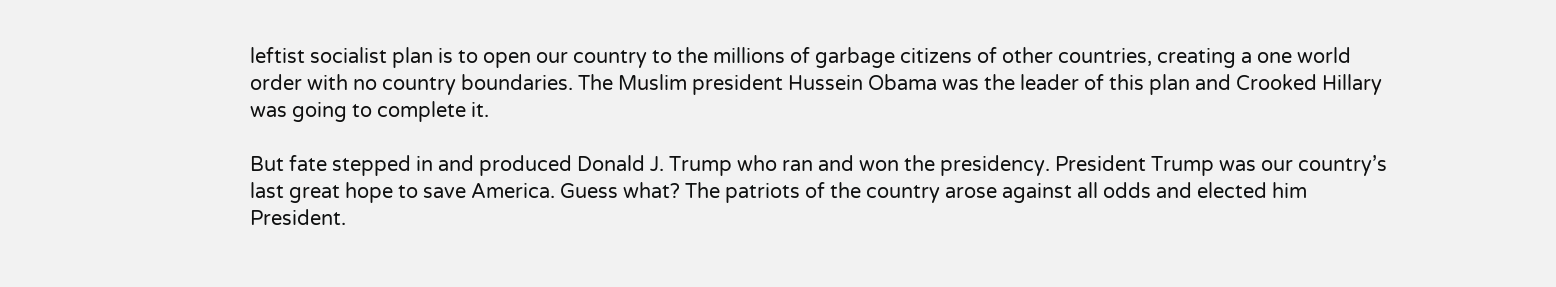leftist socialist plan is to open our country to the millions of garbage citizens of other countries, creating a one world order with no country boundaries. The Muslim president Hussein Obama was the leader of this plan and Crooked Hillary was going to complete it.

But fate stepped in and produced Donald J. Trump who ran and won the presidency. President Trump was our country’s last great hope to save America. Guess what? The patriots of the country arose against all odds and elected him President.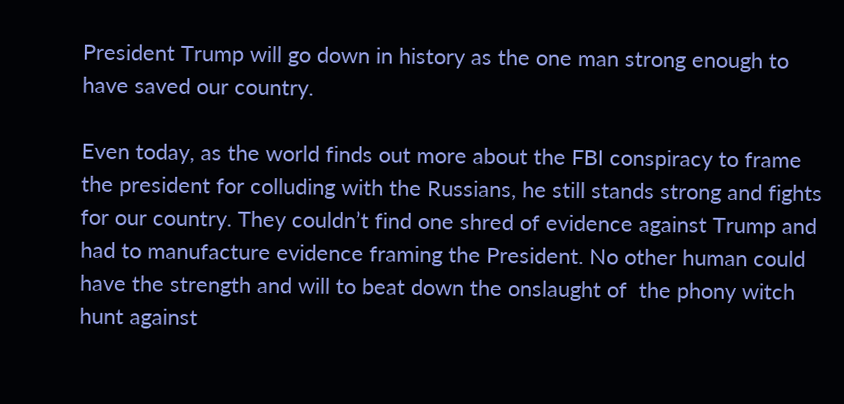President Trump will go down in history as the one man strong enough to have saved our country.

Even today, as the world finds out more about the FBI conspiracy to frame the president for colluding with the Russians, he still stands strong and fights for our country. They couldn’t find one shred of evidence against Trump and had to manufacture evidence framing the President. No other human could have the strength and will to beat down the onslaught of  the phony witch hunt against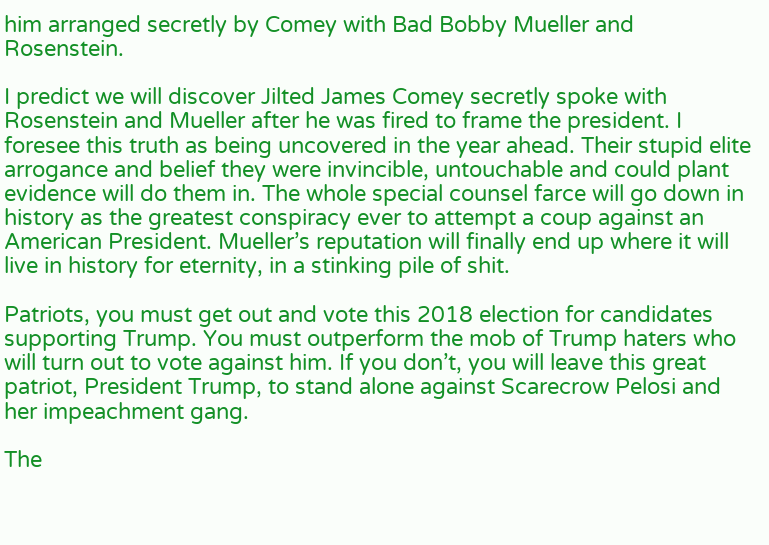him arranged secretly by Comey with Bad Bobby Mueller and Rosenstein.

I predict we will discover Jilted James Comey secretly spoke with Rosenstein and Mueller after he was fired to frame the president. I foresee this truth as being uncovered in the year ahead. Their stupid elite arrogance and belief they were invincible, untouchable and could plant evidence will do them in. The whole special counsel farce will go down in history as the greatest conspiracy ever to attempt a coup against an American President. Mueller’s reputation will finally end up where it will live in history for eternity, in a stinking pile of shit.

Patriots, you must get out and vote this 2018 election for candidates supporting Trump. You must outperform the mob of Trump haters who will turn out to vote against him. If you don’t, you will leave this great patriot, President Trump, to stand alone against Scarecrow Pelosi and her impeachment gang.

The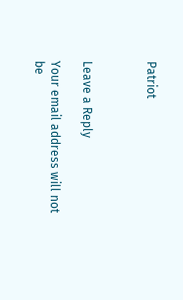Patriot



Leave a Reply

Your email address will not be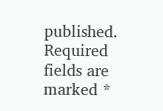published. Required fields are marked *